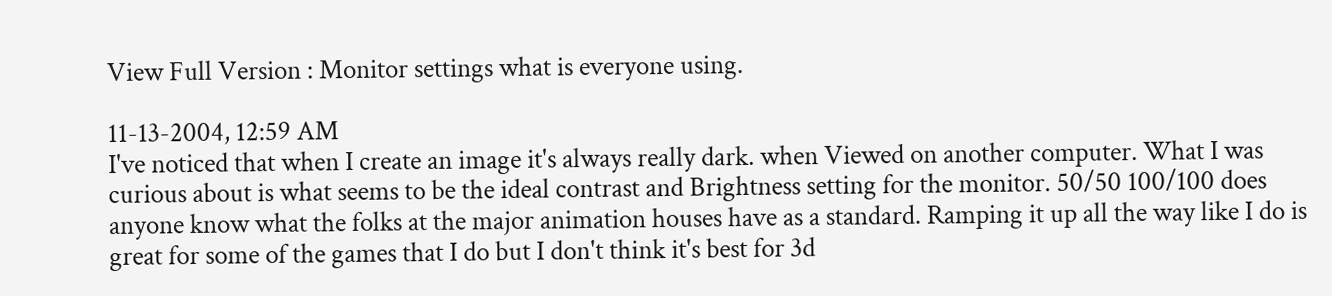View Full Version : Monitor settings what is everyone using.

11-13-2004, 12:59 AM
I've noticed that when I create an image it's always really dark. when Viewed on another computer. What I was curious about is what seems to be the ideal contrast and Brightness setting for the monitor. 50/50 100/100 does anyone know what the folks at the major animation houses have as a standard. Ramping it up all the way like I do is great for some of the games that I do but I don't think it's best for 3d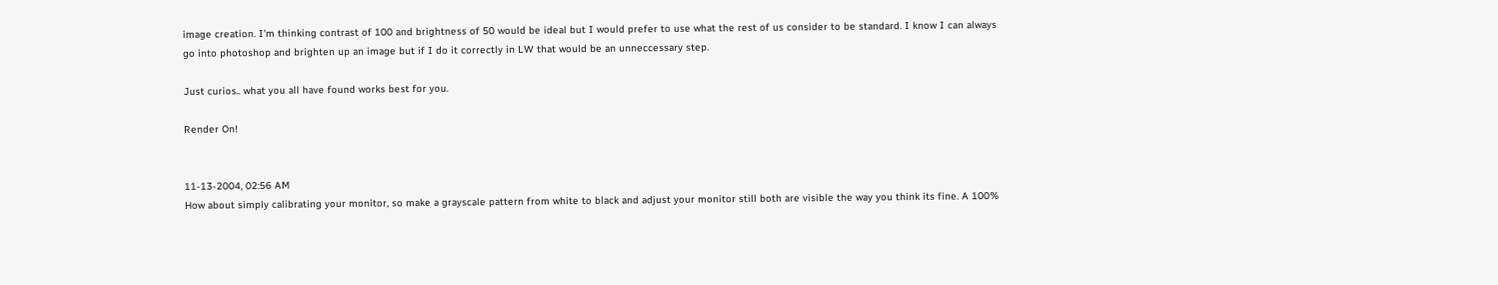image creation. I'm thinking contrast of 100 and brightness of 50 would be ideal but I would prefer to use what the rest of us consider to be standard. I know I can always go into photoshop and brighten up an image but if I do it correctly in LW that would be an unneccessary step.

Just curios.. what you all have found works best for you.

Render On!


11-13-2004, 02:56 AM
How about simply calibrating your monitor, so make a grayscale pattern from white to black and adjust your monitor still both are visible the way you think its fine. A 100%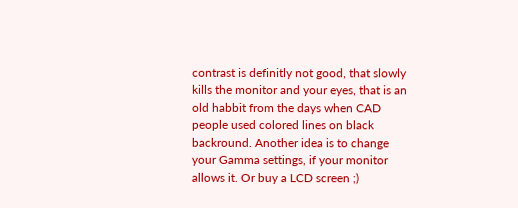contrast is definitly not good, that slowly kills the monitor and your eyes, that is an old habbit from the days when CAD people used colored lines on black backround. Another idea is to change your Gamma settings, if your monitor allows it. Or buy a LCD screen ;)